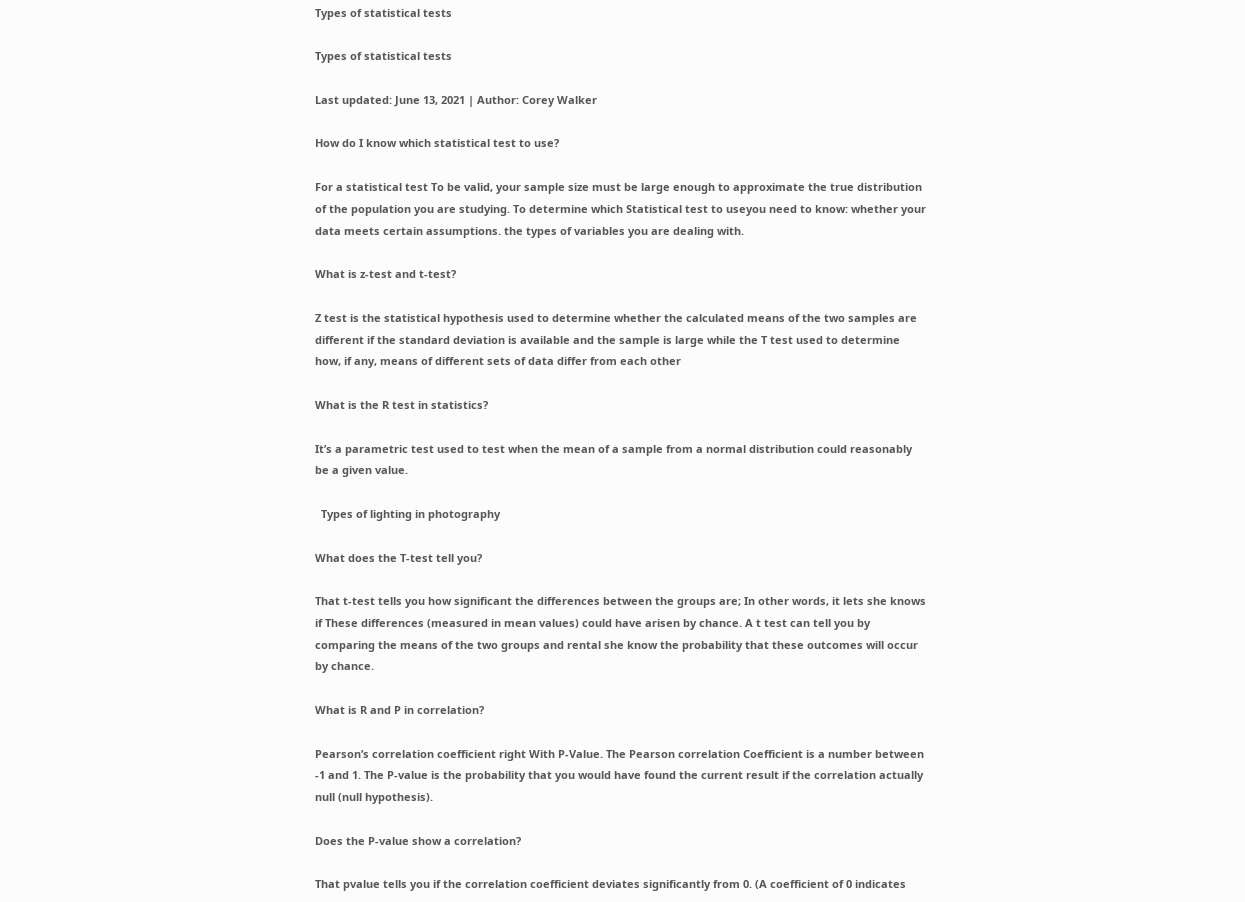Types of statistical tests

Types of statistical tests

Last updated: June 13, 2021 | Author: Corey Walker

How do I know which statistical test to use?

For a statistical test To be valid, your sample size must be large enough to approximate the true distribution of the population you are studying. To determine which Statistical test to useyou need to know: whether your data meets certain assumptions. the types of variables you are dealing with.

What is z-test and t-test?

Z test is the statistical hypothesis used to determine whether the calculated means of the two samples are different if the standard deviation is available and the sample is large while the T test used to determine how, if any, means of different sets of data differ from each other

What is the R test in statistics?

It’s a parametric test used to test when the mean of a sample from a normal distribution could reasonably be a given value.

  Types of lighting in photography

What does the T-test tell you?

That t-test tells you how significant the differences between the groups are; In other words, it lets she knows if These differences (measured in mean values) could have arisen by chance. A t test can tell you by comparing the means of the two groups and rental she know the probability that these outcomes will occur by chance.

What is R and P in correlation?

Pearson’s correlation coefficient right With P-Value. The Pearson correlation Coefficient is a number between -1 and 1. The P-value is the probability that you would have found the current result if the correlation actually null (null hypothesis).

Does the P-value show a correlation?

That pvalue tells you if the correlation coefficient deviates significantly from 0. (A coefficient of 0 indicates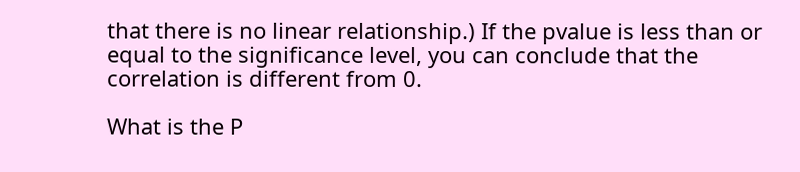that there is no linear relationship.) If the pvalue is less than or equal to the significance level, you can conclude that the correlation is different from 0.

What is the P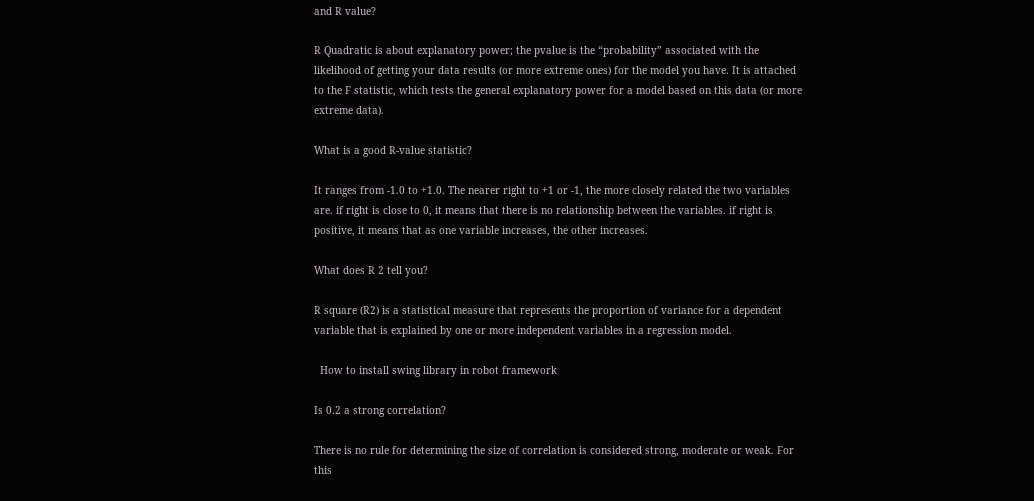and R value?

R Quadratic is about explanatory power; the pvalue is the “probability” associated with the likelihood of getting your data results (or more extreme ones) for the model you have. It is attached to the F statistic, which tests the general explanatory power for a model based on this data (or more extreme data).

What is a good R-value statistic?

It ranges from -1.0 to +1.0. The nearer right to +1 or -1, the more closely related the two variables are. if right is close to 0, it means that there is no relationship between the variables. if right is positive, it means that as one variable increases, the other increases.

What does R 2 tell you?

R square (R2) is a statistical measure that represents the proportion of variance for a dependent variable that is explained by one or more independent variables in a regression model.

  How to install swing library in robot framework

Is 0.2 a strong correlation?

There is no rule for determining the size of correlation is considered strong, moderate or weak. For this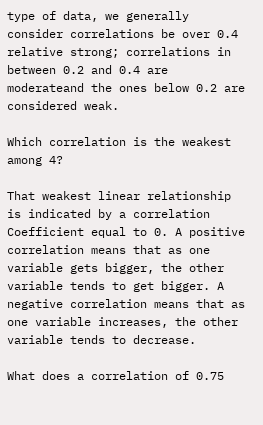type of data, we generally consider correlations be over 0.4 relative strong; correlations in between 0.2 and 0.4 are moderateand the ones below 0.2 are considered weak.

Which correlation is the weakest among 4?

That weakest linear relationship is indicated by a correlation Coefficient equal to 0. A positive correlation means that as one variable gets bigger, the other variable tends to get bigger. A negative correlation means that as one variable increases, the other variable tends to decrease.

What does a correlation of 0.75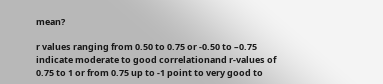mean?

r values ranging from 0.50 to 0.75 or -0.50 to –0.75 indicate moderate to good correlationand r-values of 0.75 to 1 or from 0.75 up to -1 point to very good to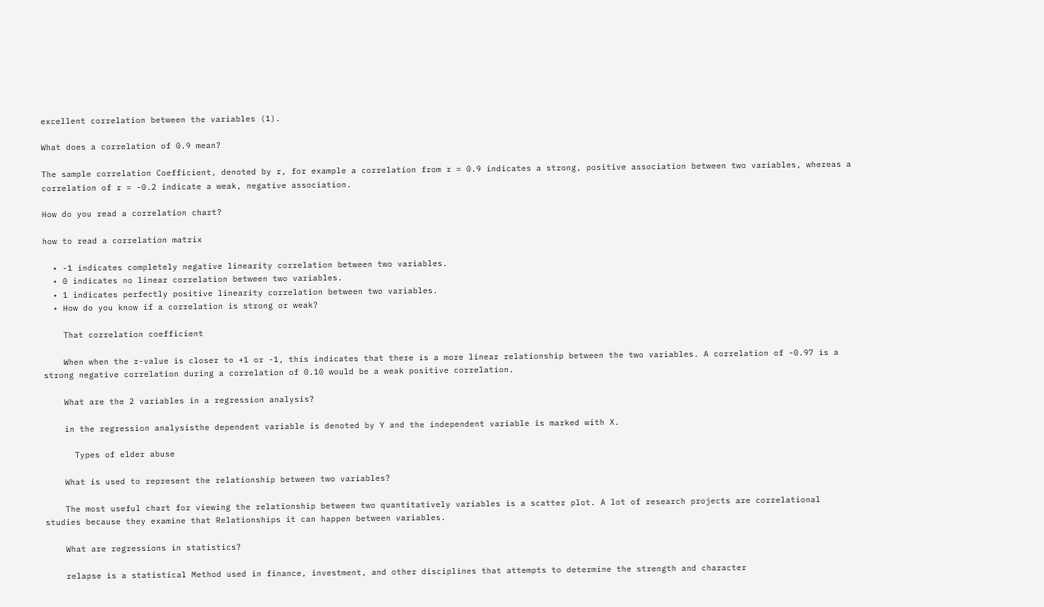excellent correlation between the variables (1).

What does a correlation of 0.9 mean?

The sample correlation Coefficient, denoted by r, for example a correlation from r = 0.9 indicates a strong, positive association between two variables, whereas a correlation of r = -0.2 indicate a weak, negative association.

How do you read a correlation chart?

how to read a correlation matrix

  • -1 indicates completely negative linearity correlation between two variables.
  • 0 indicates no linear correlation between two variables.
  • 1 indicates perfectly positive linearity correlation between two variables.
  • How do you know if a correlation is strong or weak?

    That correlation coefficient

    When when the r-value is closer to +1 or -1, this indicates that there is a more linear relationship between the two variables. A correlation of -0.97 is a strong negative correlation during a correlation of 0.10 would be a weak positive correlation.

    What are the 2 variables in a regression analysis?

    in the regression analysisthe dependent variable is denoted by Y and the independent variable is marked with X.

      Types of elder abuse

    What is used to represent the relationship between two variables?

    The most useful chart for viewing the relationship between two quantitatively variables is a scatter plot. A lot of research projects are correlational studies because they examine that Relationships it can happen between variables.

    What are regressions in statistics?

    relapse is a statistical Method used in finance, investment, and other disciplines that attempts to determine the strength and character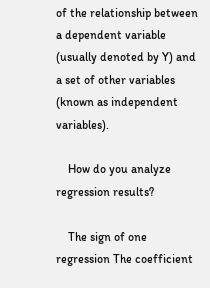of the relationship between a dependent variable (usually denoted by Y) and a set of other variables (known as independent variables).

    How do you analyze regression results?

    The sign of one regression The coefficient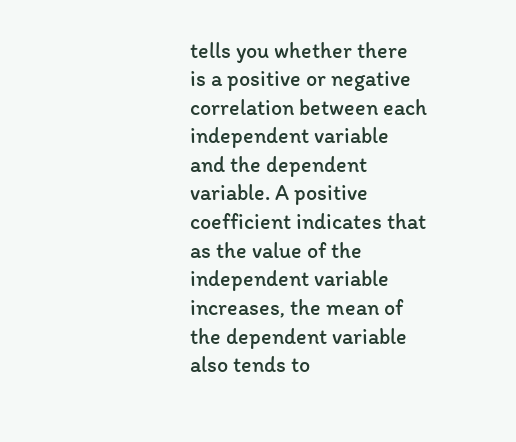tells you whether there is a positive or negative correlation between each independent variable and the dependent variable. A positive coefficient indicates that as the value of the independent variable increases, the mean of the dependent variable also tends to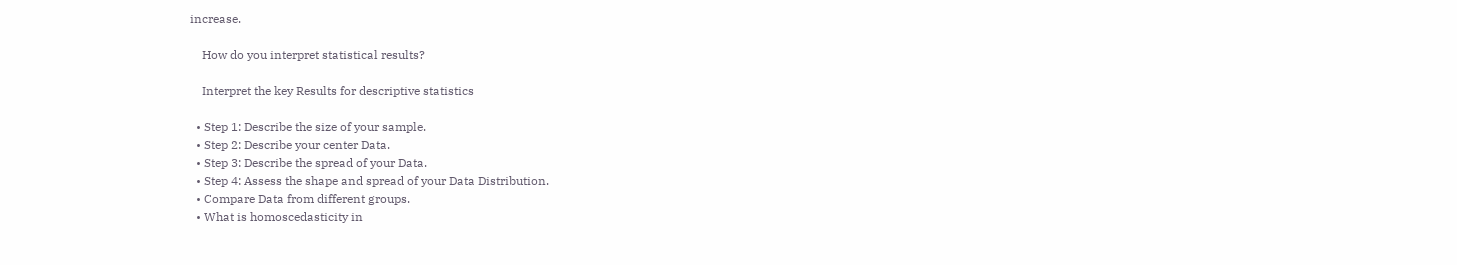increase.

    How do you interpret statistical results?

    Interpret the key Results for descriptive statistics

  • Step 1: Describe the size of your sample.
  • Step 2: Describe your center Data.
  • Step 3: Describe the spread of your Data.
  • Step 4: Assess the shape and spread of your Data Distribution.
  • Compare Data from different groups.
  • What is homoscedasticity in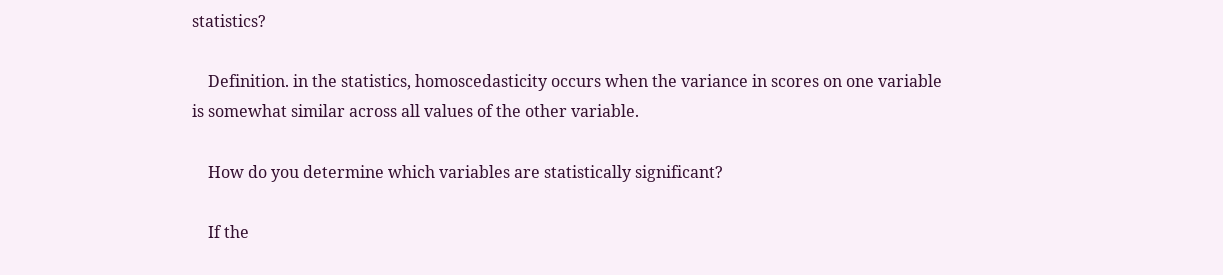statistics?

    Definition. in the statistics, homoscedasticity occurs when the variance in scores on one variable is somewhat similar across all values of the other variable.

    How do you determine which variables are statistically significant?

    If the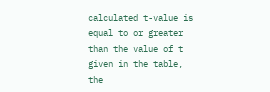calculated t-value is equal to or greater than the value of t given in the table, the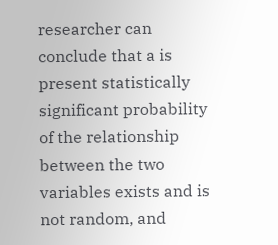researcher can conclude that a is present statistically significant probability of the relationship between the two variables exists and is not random, and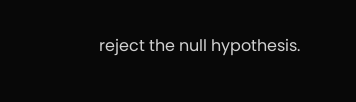reject the null hypothesis.